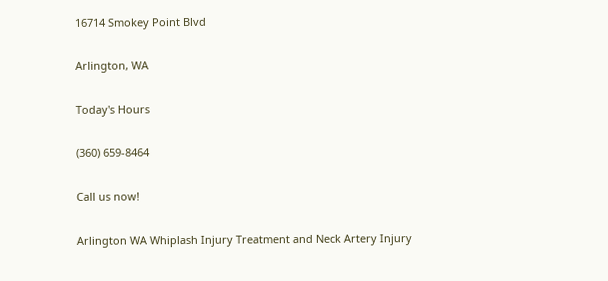16714 Smokey Point Blvd

Arlington, WA

Today's Hours

(360) 659-8464

Call us now!

Arlington WA Whiplash Injury Treatment and Neck Artery Injury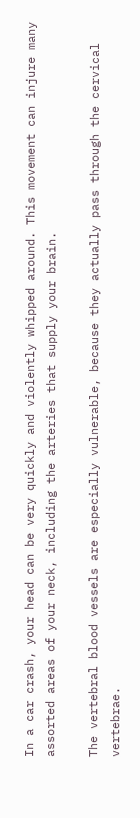In a car crash, your head can be very quickly and violently whipped around. This movement can injure many assorted areas of your neck, including the arteries that supply your brain.

The vertebral blood vessels are especially vulnerable, because they actually pass through the cervical vertebrae.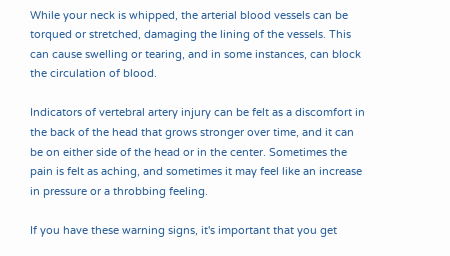While your neck is whipped, the arterial blood vessels can be torqued or stretched, damaging the lining of the vessels. This can cause swelling or tearing, and in some instances, can block the circulation of blood.

Indicators of vertebral artery injury can be felt as a discomfort in the back of the head that grows stronger over time, and it can be on either side of the head or in the center. Sometimes the pain is felt as aching, and sometimes it may feel like an increase in pressure or a throbbing feeling.

If you have these warning signs, it's important that you get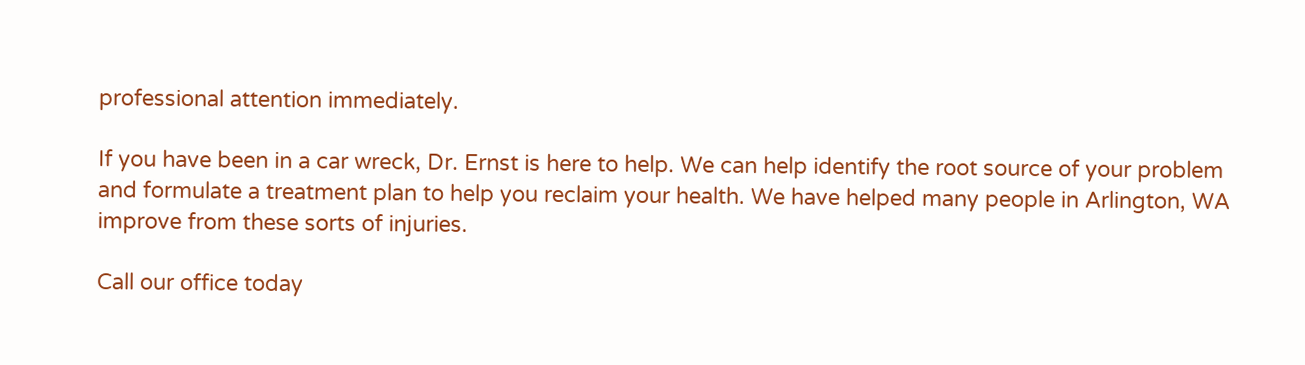professional attention immediately.

If you have been in a car wreck, Dr. Ernst is here to help. We can help identify the root source of your problem and formulate a treatment plan to help you reclaim your health. We have helped many people in Arlington, WA improve from these sorts of injuries.

Call our office today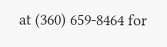at (360) 659-8464 for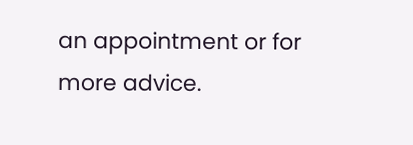an appointment or for more advice.